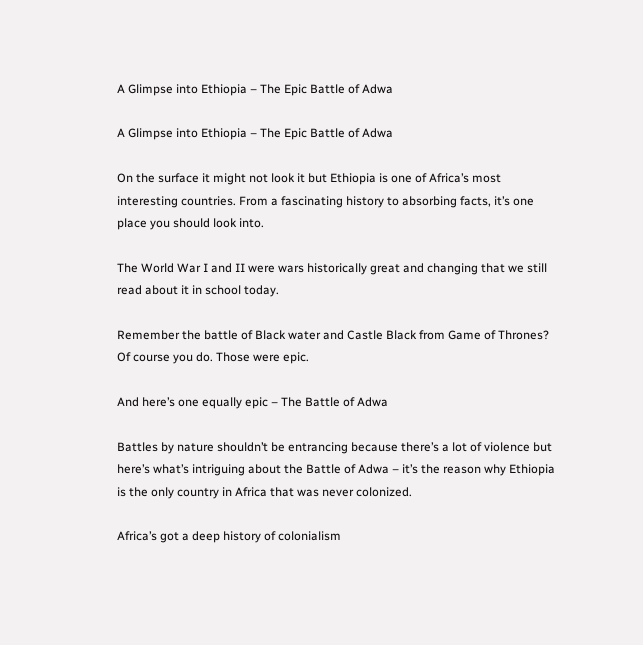A Glimpse into Ethiopia – The Epic Battle of Adwa

A Glimpse into Ethiopia – The Epic Battle of Adwa

On the surface it might not look it but Ethiopia is one of Africa’s most interesting countries. From a fascinating history to absorbing facts, it’s one place you should look into.

The World War I and II were wars historically great and changing that we still read about it in school today.

Remember the battle of Black water and Castle Black from Game of Thrones? Of course you do. Those were epic.

And here’s one equally epic – The Battle of Adwa

Battles by nature shouldn’t be entrancing because there’s a lot of violence but here’s what’s intriguing about the Battle of Adwa – it’s the reason why Ethiopia is the only country in Africa that was never colonized.

Africa’s got a deep history of colonialism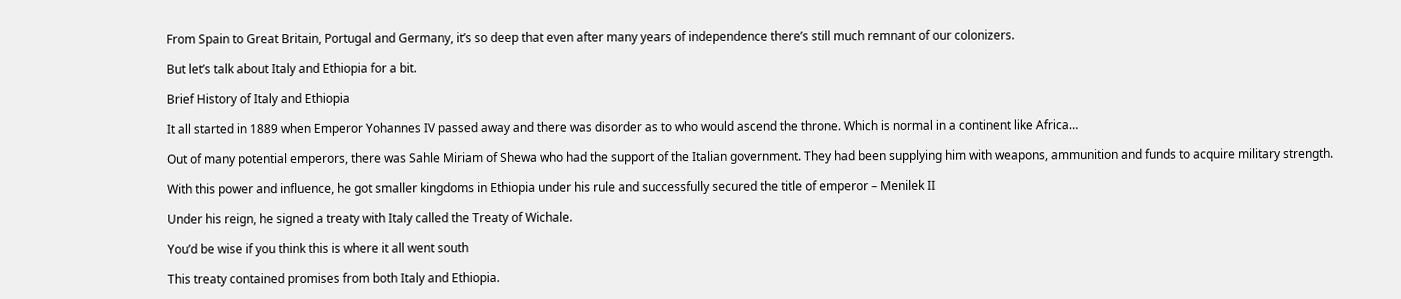From Spain to Great Britain, Portugal and Germany, it’s so deep that even after many years of independence there’s still much remnant of our colonizers.

But let’s talk about Italy and Ethiopia for a bit.

Brief History of Italy and Ethiopia

It all started in 1889 when Emperor Yohannes IV passed away and there was disorder as to who would ascend the throne. Which is normal in a continent like Africa…

Out of many potential emperors, there was Sahle Miriam of Shewa who had the support of the Italian government. They had been supplying him with weapons, ammunition and funds to acquire military strength.

With this power and influence, he got smaller kingdoms in Ethiopia under his rule and successfully secured the title of emperor – Menilek II

Under his reign, he signed a treaty with Italy called the Treaty of Wichale.

You’d be wise if you think this is where it all went south

This treaty contained promises from both Italy and Ethiopia.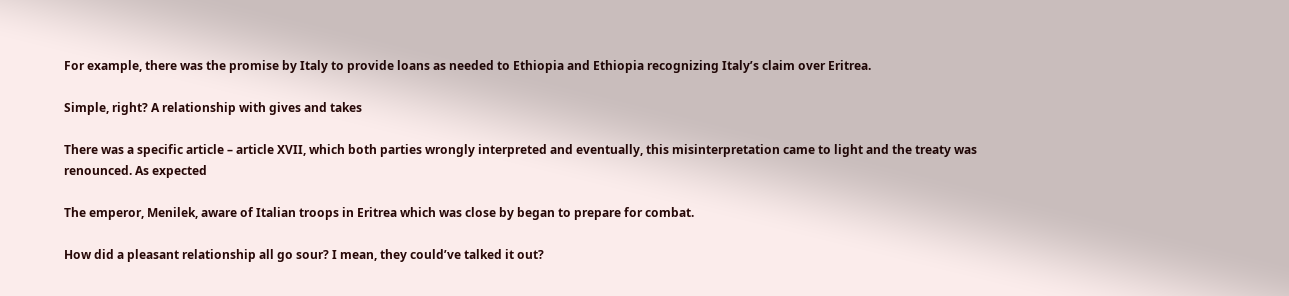For example, there was the promise by Italy to provide loans as needed to Ethiopia and Ethiopia recognizing Italy’s claim over Eritrea.

Simple, right? A relationship with gives and takes

There was a specific article – article XVII, which both parties wrongly interpreted and eventually, this misinterpretation came to light and the treaty was renounced. As expected

The emperor, Menilek, aware of Italian troops in Eritrea which was close by began to prepare for combat.

How did a pleasant relationship all go sour? I mean, they could’ve talked it out?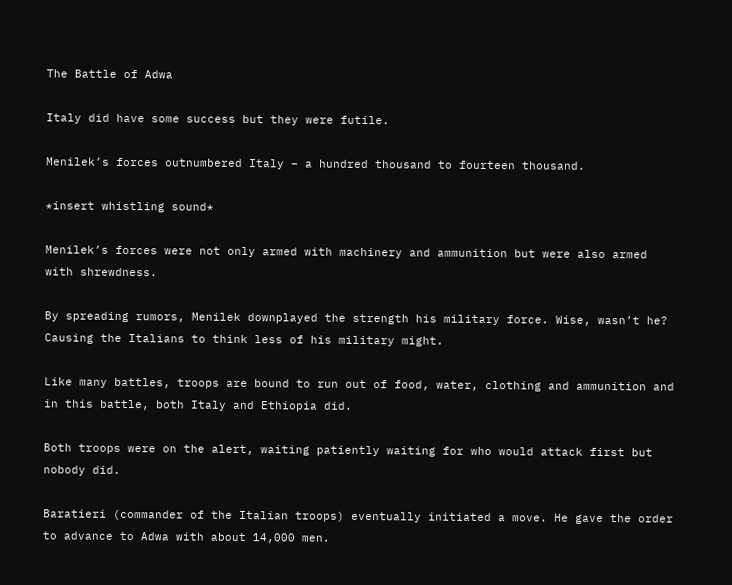The Battle of Adwa

Italy did have some success but they were futile.

Menilek’s forces outnumbered Italy – a hundred thousand to fourteen thousand.

*insert whistling sound*

Menilek’s forces were not only armed with machinery and ammunition but were also armed with shrewdness.

By spreading rumors, Menilek downplayed the strength his military force. Wise, wasn’t he? Causing the Italians to think less of his military might.

Like many battles, troops are bound to run out of food, water, clothing and ammunition and in this battle, both Italy and Ethiopia did.

Both troops were on the alert, waiting patiently waiting for who would attack first but nobody did.

Baratieri (commander of the Italian troops) eventually initiated a move. He gave the order to advance to Adwa with about 14,000 men.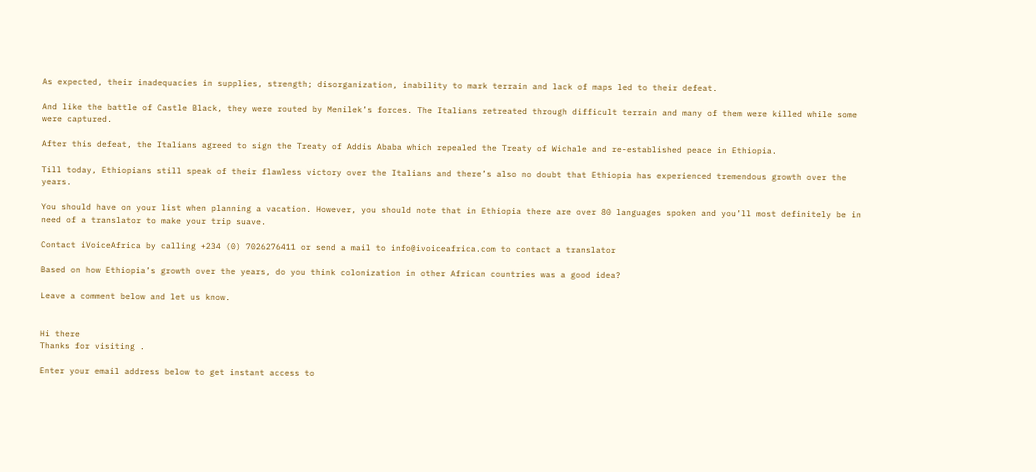As expected, their inadequacies in supplies, strength; disorganization, inability to mark terrain and lack of maps led to their defeat.

And like the battle of Castle Black, they were routed by Menilek’s forces. The Italians retreated through difficult terrain and many of them were killed while some were captured.

After this defeat, the Italians agreed to sign the Treaty of Addis Ababa which repealed the Treaty of Wichale and re-established peace in Ethiopia.

Till today, Ethiopians still speak of their flawless victory over the Italians and there’s also no doubt that Ethiopia has experienced tremendous growth over the years.

You should have on your list when planning a vacation. However, you should note that in Ethiopia there are over 80 languages spoken and you’ll most definitely be in need of a translator to make your trip suave.

Contact iVoiceAfrica by calling +234 (0) 7026276411 or send a mail to info@ivoiceafrica.com to contact a translator

Based on how Ethiopia’s growth over the years, do you think colonization in other African countries was a good idea?

Leave a comment below and let us know.


Hi there
Thanks for visiting .

Enter your email address below to get instant access to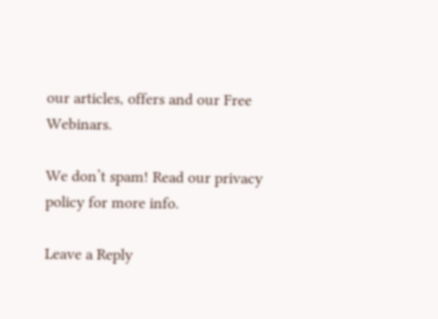our articles, offers and our Free Webinars.

We don’t spam! Read our privacy policy for more info.

Leave a Reply